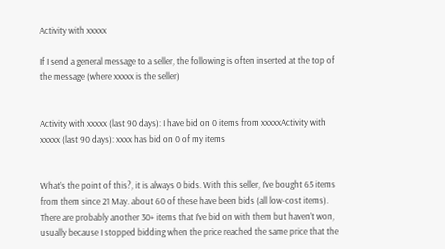Activity with xxxxx

If I send a general message to a seller, the following is often inserted at the top of the message (where xxxxx is the seller)


Activity with xxxxx (last 90 days): I have bid on 0 items from xxxxxActivity with xxxxx (last 90 days): xxxx has bid on 0 of my items


What’s the point of this?, it is always 0 bids. With this seller, I’ve bought 65 items from them since 21 May. about 60 of these have been bids (all low-cost items). There are probably another 30+ items that I’ve bid on with them but haven’t won, usually because I stopped bidding when the price reached the same price that the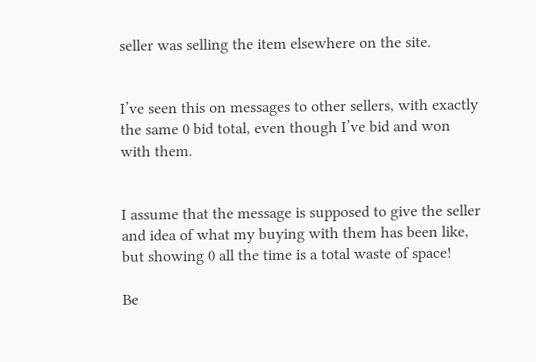seller was selling the item elsewhere on the site.


I’ve seen this on messages to other sellers, with exactly the same 0 bid total, even though I’ve bid and won with them.


I assume that the message is supposed to give the seller and idea of what my buying with them has been like, but showing 0 all the time is a total waste of space!

Be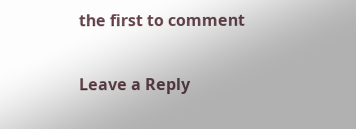the first to comment

Leave a Reply